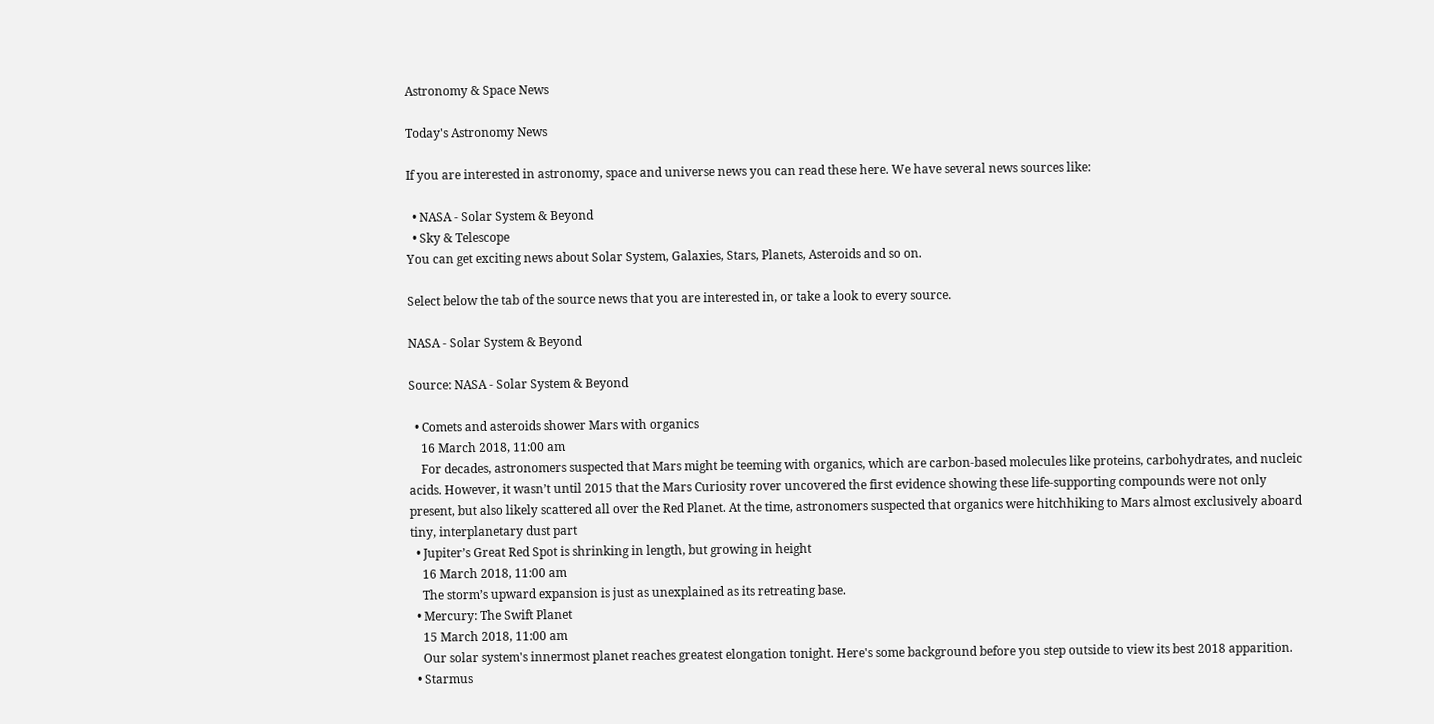Astronomy & Space News

Today's Astronomy News

If you are interested in astronomy, space and universe news you can read these here. We have several news sources like:

  • NASA - Solar System & Beyond
  • Sky & Telescope
You can get exciting news about Solar System, Galaxies, Stars, Planets, Asteroids and so on.

Select below the tab of the source news that you are interested in, or take a look to every source.

NASA - Solar System & Beyond

Source: NASA - Solar System & Beyond

  • Comets and asteroids shower Mars with organics
    16 March 2018, 11:00 am
    For decades, astronomers suspected that Mars might be teeming with organics, which are carbon-based molecules like proteins, carbohydrates, and nucleic acids. However, it wasn’t until 2015 that the Mars Curiosity rover uncovered the first evidence showing these life-supporting compounds were not only present, but also likely scattered all over the Red Planet. At the time, astronomers suspected that organics were hitchhiking to Mars almost exclusively aboard tiny, interplanetary dust part
  • Jupiter’s Great Red Spot is shrinking in length, but growing in height
    16 March 2018, 11:00 am
    The storm’s upward expansion is just as unexplained as its retreating base.
  • Mercury: The Swift Planet
    15 March 2018, 11:00 am
    Our solar system's innermost planet reaches greatest elongation tonight. Here's some background before you step outside to view its best 2018 apparition.
  • Starmus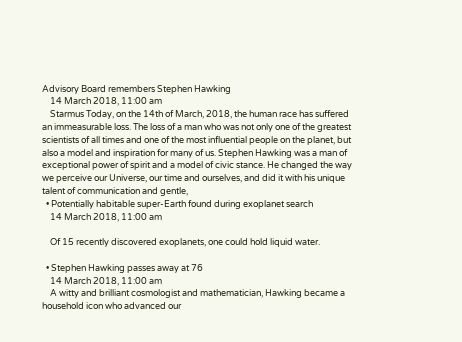Advisory Board remembers Stephen Hawking
    14 March 2018, 11:00 am
    Starmus Today, on the 14th of March, 2018, the human race has suffered an immeasurable loss. The loss of a man who was not only one of the greatest scientists of all times and one of the most influential people on the planet, but also a model and inspiration for many of us. Stephen Hawking was a man of exceptional power of spirit and a model of civic stance. He changed the way we perceive our Universe, our time and ourselves, and did it with his unique talent of communication and gentle,
  • Potentially habitable super-Earth found during exoplanet search
    14 March 2018, 11:00 am

    Of 15 recently discovered exoplanets, one could hold liquid water.

  • Stephen Hawking passes away at 76
    14 March 2018, 11:00 am
    A witty and brilliant cosmologist and mathematician, Hawking became a household icon who advanced our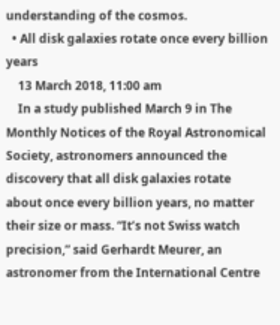understanding of the cosmos.
  • All disk galaxies rotate once every billion years
    13 March 2018, 11:00 am
    In a study published March 9 in The Monthly Notices of the Royal Astronomical Society, astronomers announced the discovery that all disk galaxies rotate about once every billion years, no matter their size or mass. “It’s not Swiss watch precision,” said Gerhardt Meurer, an astronomer from the International Centre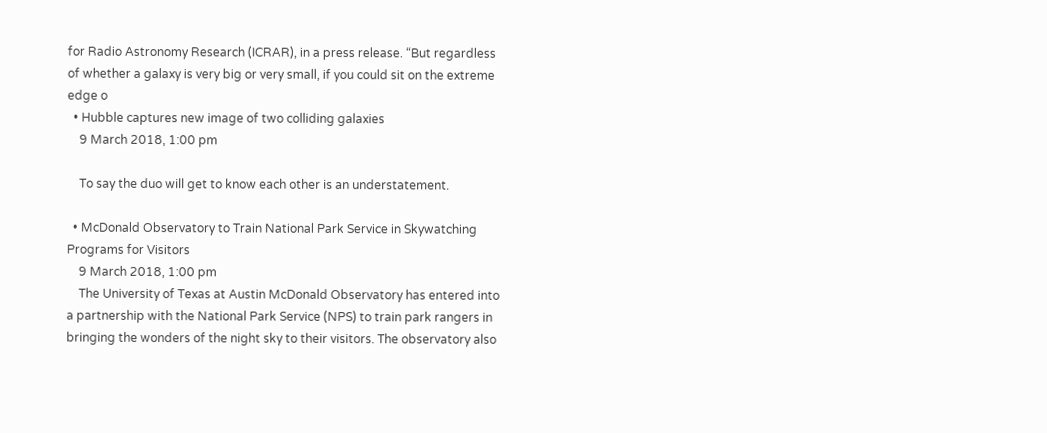for Radio Astronomy Research (ICRAR), in a press release. “But regardless of whether a galaxy is very big or very small, if you could sit on the extreme edge o
  • Hubble captures new image of two colliding galaxies
    9 March 2018, 1:00 pm

    To say the duo will get to know each other is an understatement.

  • McDonald Observatory to Train National Park Service in Skywatching Programs for Visitors
    9 March 2018, 1:00 pm
    The University of Texas at Austin McDonald Observatory has entered into a partnership with the National Park Service (NPS) to train park rangers in bringing the wonders of the night sky to their visitors. The observatory also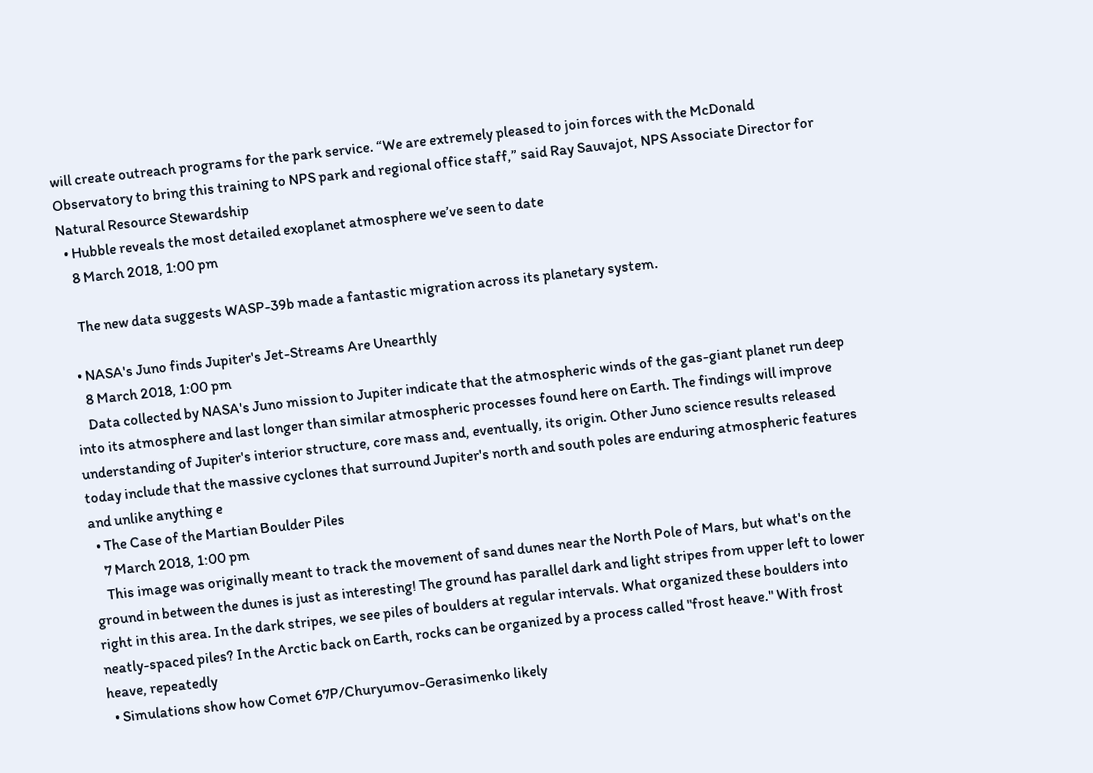will create outreach programs for the park service. “We are extremely pleased to join forces with the McDonald Observatory to bring this training to NPS park and regional office staff,” said Ray Sauvajot, NPS Associate Director for Natural Resource Stewardship
  • Hubble reveals the most detailed exoplanet atmosphere we’ve seen to date
    8 March 2018, 1:00 pm

    The new data suggests WASP-39b made a fantastic migration across its planetary system.

  • NASA's Juno finds Jupiter's Jet-Streams Are Unearthly
    8 March 2018, 1:00 pm
    Data collected by NASA's Juno mission to Jupiter indicate that the atmospheric winds of the gas-giant planet run deep into its atmosphere and last longer than similar atmospheric processes found here on Earth. The findings will improve understanding of Jupiter's interior structure, core mass and, eventually, its origin. Other Juno science results released today include that the massive cyclones that surround Jupiter's north and south poles are enduring atmospheric features and unlike anything e
  • The Case of the Martian Boulder Piles
    7 March 2018, 1:00 pm
    This image was originally meant to track the movement of sand dunes near the North Pole of Mars, but what's on the ground in between the dunes is just as interesting! The ground has parallel dark and light stripes from upper left to lower right in this area. In the dark stripes, we see piles of boulders at regular intervals. What organized these boulders into neatly-spaced piles? In the Arctic back on Earth, rocks can be organized by a process called "frost heave." With frost heave, repeatedly
  • Simulations show how Comet 67P/Churyumov-Gerasimenko likely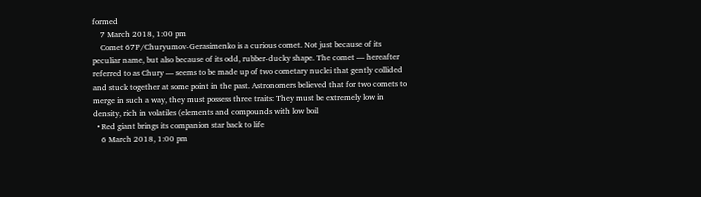formed
    7 March 2018, 1:00 pm
    Comet 67P/Churyumov-Gerasimenko is a curious comet. Not just because of its peculiar name, but also because of its odd, rubber-ducky shape. The comet — hereafter referred to as Chury — seems to be made up of two cometary nuclei that gently collided and stuck together at some point in the past. Astronomers believed that for two comets to merge in such a way, they must possess three traits: They must be extremely low in density, rich in volatiles (elements and compounds with low boil
  • Red giant brings its companion star back to life
    6 March 2018, 1:00 pm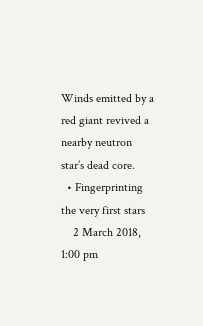Winds emitted by a red giant revived a nearby neutron star’s dead core.
  • Fingerprinting the very first stars
    2 March 2018, 1:00 pm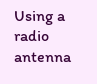Using a radio antenna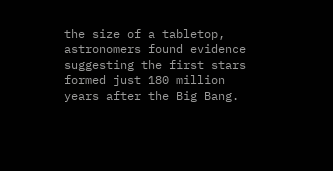the size of a tabletop, astronomers found evidence suggesting the first stars formed just 180 million years after the Big Bang.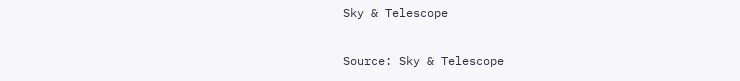Sky & Telescope

Source: Sky & Telescope